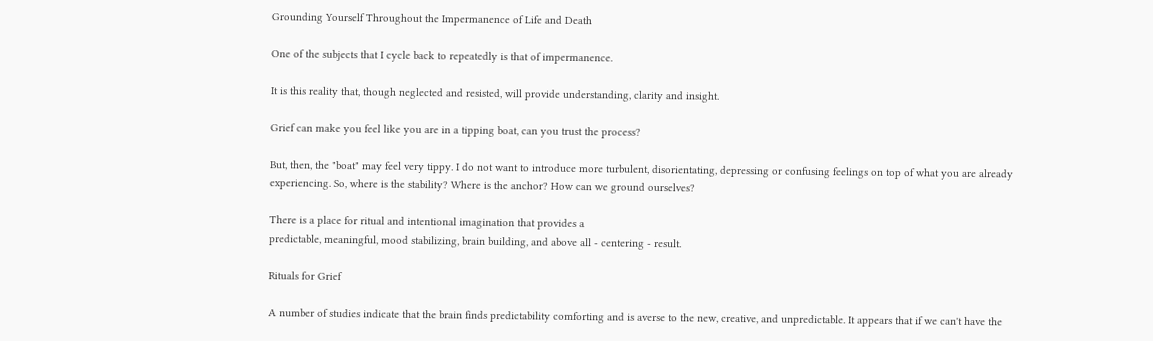Grounding Yourself Throughout the Impermanence of Life and Death

One of the subjects that I cycle back to repeatedly is that of impermanence.

It is this reality that, though neglected and resisted, will provide understanding, clarity and insight.

Grief can make you feel like you are in a tipping boat, can you trust the process?

But, then, the "boat" may feel very tippy. I do not want to introduce more turbulent, disorientating, depressing or confusing feelings on top of what you are already experiencing. So, where is the stability? Where is the anchor? How can we ground ourselves?

There is a place for ritual and intentional imagination that provides a
predictable, meaningful, mood stabilizing, brain building, and above all - centering - result.

Rituals for Grief

A number of studies indicate that the brain finds predictability comforting and is averse to the new, creative, and unpredictable. It appears that if we can't have the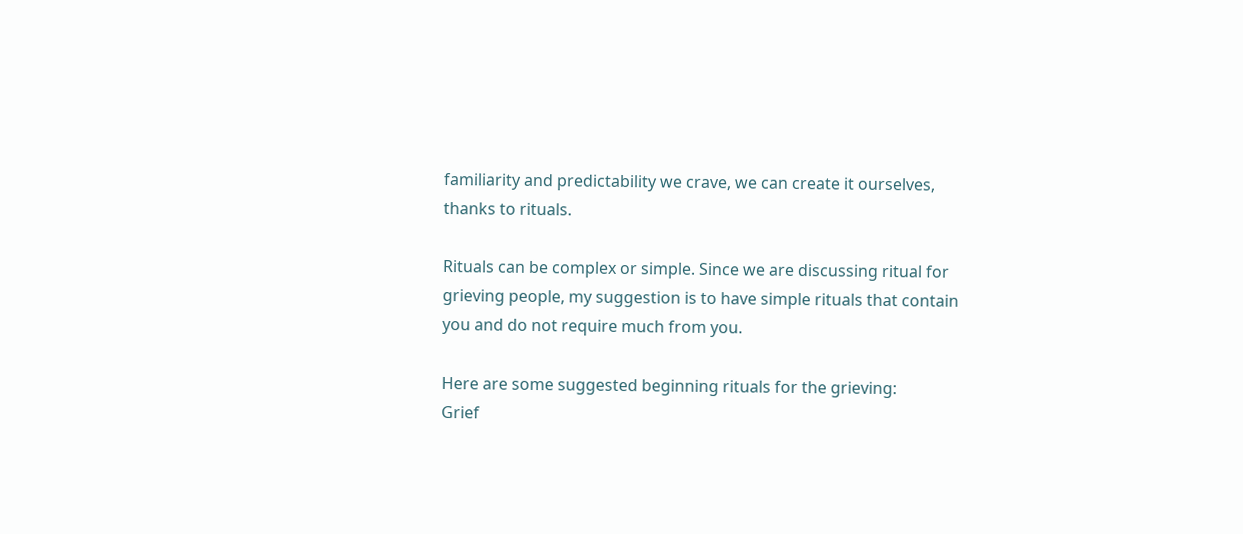familiarity and predictability we crave, we can create it ourselves, thanks to rituals.

Rituals can be complex or simple. Since we are discussing ritual for grieving people, my suggestion is to have simple rituals that contain you and do not require much from you.

Here are some suggested beginning rituals for the grieving:
Grief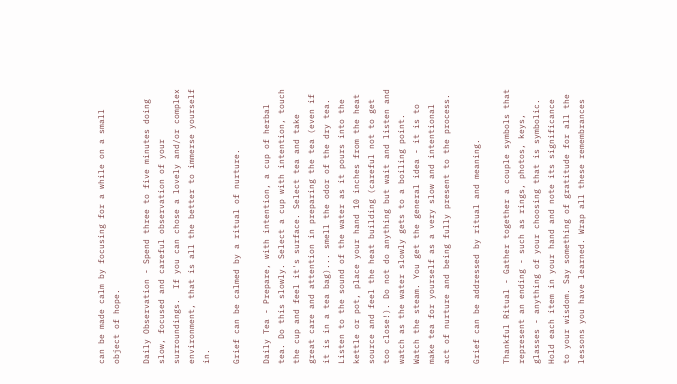can be made calm by focusing for a while on a small object of hope.

Daily Observation - Spend three to five minutes doing slow, focused and careful observation of your surroundings.  If you can chose a lovely and/or complex environment, that is all the better to immerse yourself in.

Grief can be calmed by a ritual of nurture.

Daily Tea - Prepare, with intention, a cup of herbal tea. Do this slowly. Select a cup with intention, touch the cup and feel it's surface. Select tea and take great care and attention in preparing the tea (even if it is in a tea bag)... smell the odor of the dry tea. Listen to the sound of the water as it pours into the kettle or pot, place your hand 10 inches from the heat source and feel the heat building (careful not to get too close!). Do not do anything but wait and listen and watch as the water slowly gets to a boiling point. Watch the steam. You get the general idea - it is to make tea for yourself as a very slow and intentional act of nurture and being fully present to the process.

Grief can be addressed by ritual and meaning.

Thankful Ritual - Gather together a couple symbols that represent an ending - such as rings, photos, keys, glasses - anything of your choosing that is symbolic. Hold each item in your hand and note its significance to your wisdom. Say something of gratitude for all the lessons you have learned. Wrap all these remembrances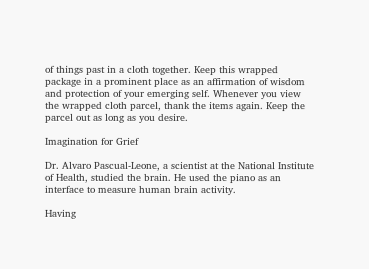of things past in a cloth together. Keep this wrapped package in a prominent place as an affirmation of wisdom and protection of your emerging self. Whenever you view the wrapped cloth parcel, thank the items again. Keep the parcel out as long as you desire.

Imagination for Grief

Dr. Alvaro Pascual-Leone, a scientist at the National Institute of Health, studied the brain. He used the piano as an interface to measure human brain activity.

Having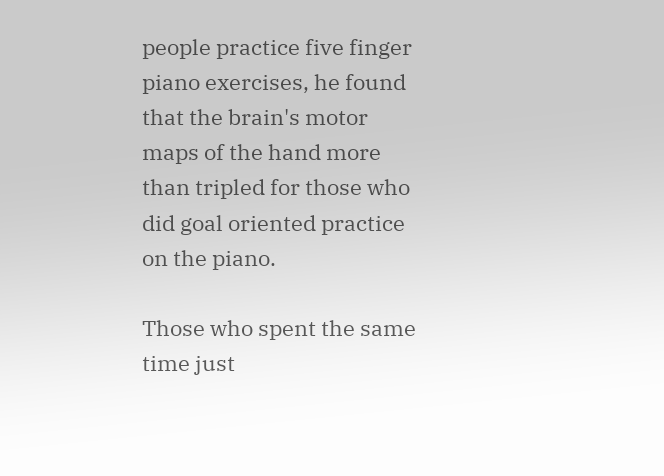people practice five finger piano exercises, he found that the brain's motor maps of the hand more than tripled for those who did goal oriented practice on the piano.

Those who spent the same time just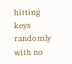hitting keys randomly with no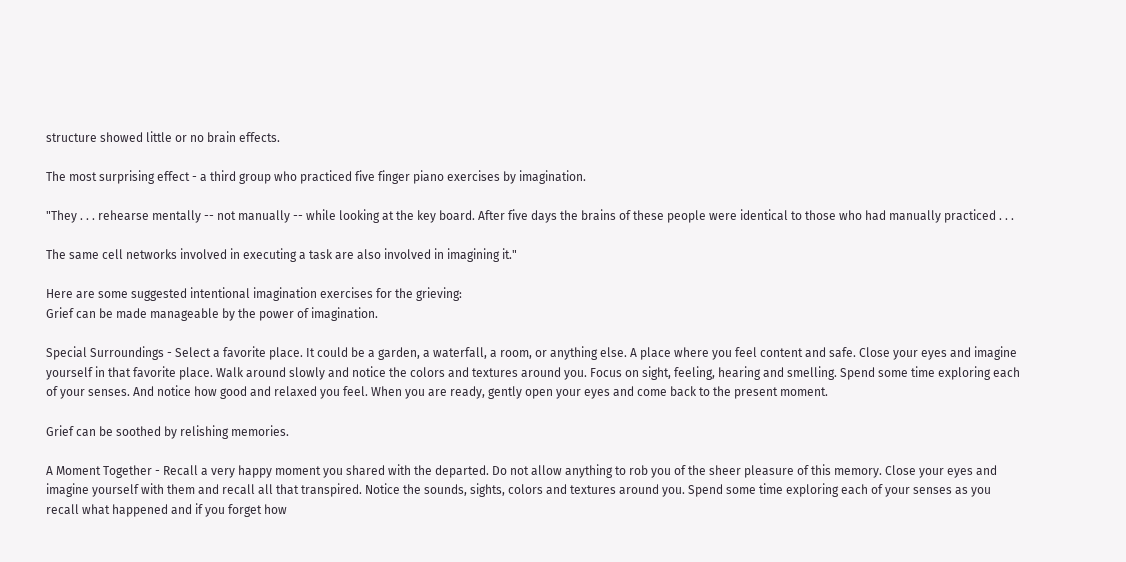structure showed little or no brain effects.

The most surprising effect - a third group who practiced five finger piano exercises by imagination.

"They . . . rehearse mentally -- not manually -- while looking at the key board. After five days the brains of these people were identical to those who had manually practiced . . .

The same cell networks involved in executing a task are also involved in imagining it."

Here are some suggested intentional imagination exercises for the grieving:
Grief can be made manageable by the power of imagination.

Special Surroundings - Select a favorite place. It could be a garden, a waterfall, a room, or anything else. A place where you feel content and safe. Close your eyes and imagine yourself in that favorite place. Walk around slowly and notice the colors and textures around you. Focus on sight, feeling, hearing and smelling. Spend some time exploring each of your senses. And notice how good and relaxed you feel. When you are ready, gently open your eyes and come back to the present moment.

Grief can be soothed by relishing memories.

A Moment Together - Recall a very happy moment you shared with the departed. Do not allow anything to rob you of the sheer pleasure of this memory. Close your eyes and imagine yourself with them and recall all that transpired. Notice the sounds, sights, colors and textures around you. Spend some time exploring each of your senses as you recall what happened and if you forget how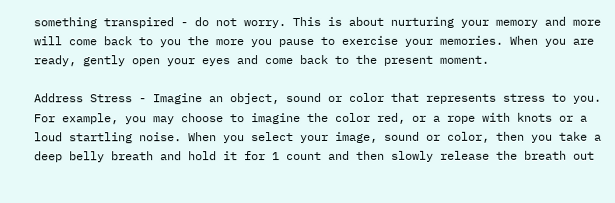something transpired - do not worry. This is about nurturing your memory and more will come back to you the more you pause to exercise your memories. When you are ready, gently open your eyes and come back to the present moment.

Address Stress - Imagine an object, sound or color that represents stress to you. For example, you may choose to imagine the color red, or a rope with knots or a loud startling noise. When you select your image, sound or color, then you take a deep belly breath and hold it for 1 count and then slowly release the breath out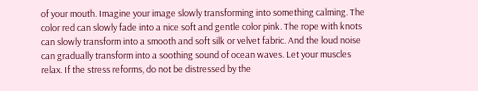of your mouth. Imagine your image slowly transforming into something calming. The color red can slowly fade into a nice soft and gentle color pink. The rope with knots can slowly transform into a smooth and soft silk or velvet fabric. And the loud noise can gradually transform into a soothing sound of ocean waves. Let your muscles relax. If the stress reforms, do not be distressed by the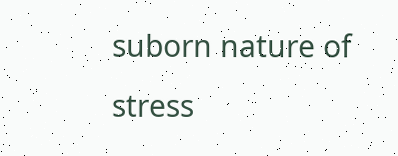suborn nature of stress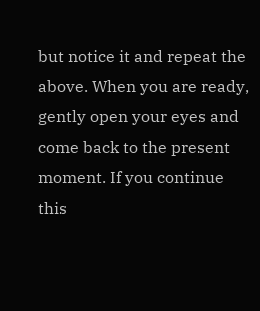but notice it and repeat the above. When you are ready, gently open your eyes and come back to the present moment. If you continue this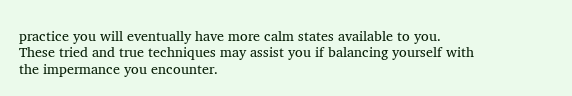practice you will eventually have more calm states available to you.
These tried and true techniques may assist you if balancing yourself with the impermance you encounter.